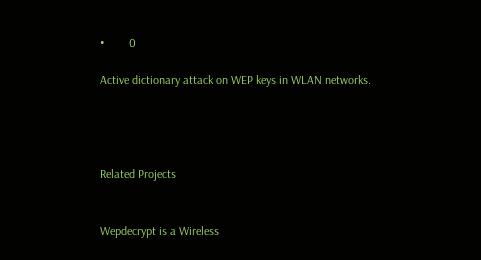•        0

Active dictionary attack on WEP keys in WLAN networks.




Related Projects


Wepdecrypt is a Wireless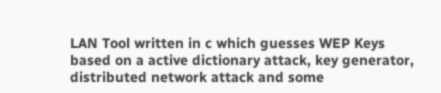LAN Tool written in c which guesses WEP Keys based on a active dictionary attack, key generator, distributed network attack and some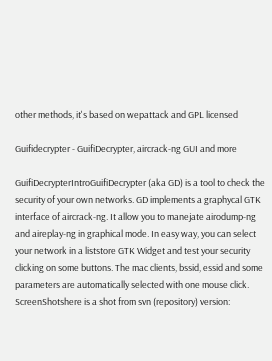other methods, it's based on wepattack and GPL licensed

Guifidecrypter - GuifiDecrypter, aircrack-ng GUI and more

GuifiDecrypterIntroGuifiDecrypter (aka GD) is a tool to check the security of your own networks. GD implements a graphycal GTK interface of aircrack-ng. It allow you to manejate airodump-ng and aireplay-ng in graphical mode. In easy way, you can select your network in a liststore GTK Widget and test your security clicking on some buttons. The mac clients, bssid, essid and some parameters are automatically selected with one mouse click. ScreenShotshere is a shot from svn (repository) version: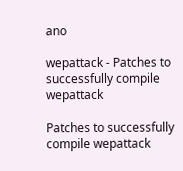ano

wepattack - Patches to successfully compile wepattack

Patches to successfully compile wepattack